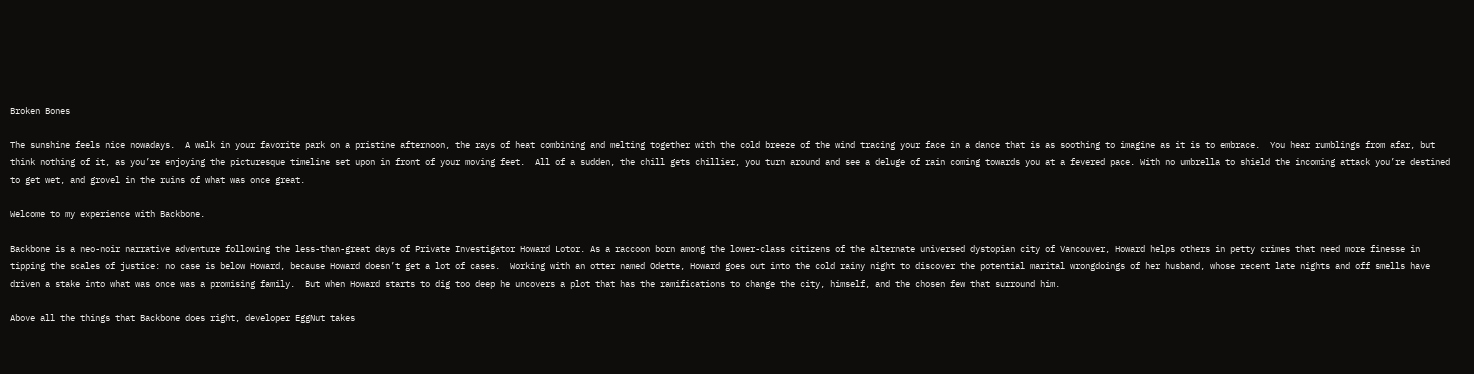Broken Bones

The sunshine feels nice nowadays.  A walk in your favorite park on a pristine afternoon, the rays of heat combining and melting together with the cold breeze of the wind tracing your face in a dance that is as soothing to imagine as it is to embrace.  You hear rumblings from afar, but think nothing of it, as you’re enjoying the picturesque timeline set upon in front of your moving feet.  All of a sudden, the chill gets chillier, you turn around and see a deluge of rain coming towards you at a fevered pace. With no umbrella to shield the incoming attack you’re destined to get wet, and grovel in the ruins of what was once great.

Welcome to my experience with Backbone.

Backbone is a neo-noir narrative adventure following the less-than-great days of Private Investigator Howard Lotor. As a raccoon born among the lower-class citizens of the alternate universed dystopian city of Vancouver, Howard helps others in petty crimes that need more finesse in tipping the scales of justice: no case is below Howard, because Howard doesn’t get a lot of cases.  Working with an otter named Odette, Howard goes out into the cold rainy night to discover the potential marital wrongdoings of her husband, whose recent late nights and off smells have driven a stake into what was once was a promising family.  But when Howard starts to dig too deep he uncovers a plot that has the ramifications to change the city, himself, and the chosen few that surround him.

Above all the things that Backbone does right, developer EggNut takes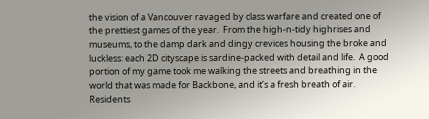the vision of a Vancouver ravaged by class warfare and created one of the prettiest games of the year.  From the high-n-tidy highrises and museums, to the damp dark and dingy crevices housing the broke and luckless: each 2D cityscape is sardine-packed with detail and life.  A good portion of my game took me walking the streets and breathing in the world that was made for Backbone, and it’s a fresh breath of air.  Residents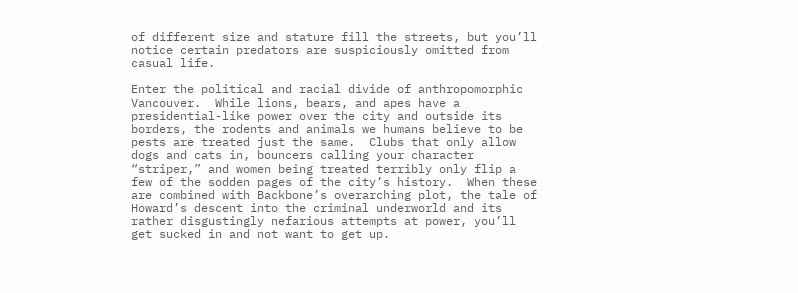of different size and stature fill the streets, but you’ll notice certain predators are suspiciously omitted from casual life.

Enter the political and racial divide of anthropomorphic Vancouver.  While lions, bears, and apes have a presidential-like power over the city and outside its borders, the rodents and animals we humans believe to be pests are treated just the same.  Clubs that only allow dogs and cats in, bouncers calling your character “striper,” and women being treated terribly only flip a few of the sodden pages of the city’s history.  When these are combined with Backbone’s overarching plot, the tale of Howard’s descent into the criminal underworld and its rather disgustingly nefarious attempts at power, you’ll get sucked in and not want to get up.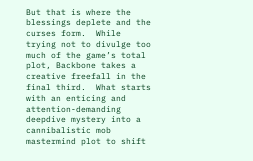But that is where the blessings deplete and the curses form.  While trying not to divulge too much of the game’s total plot, Backbone takes a creative freefall in the final third.  What starts with an enticing and attention-demanding deepdive mystery into a cannibalistic mob mastermind plot to shift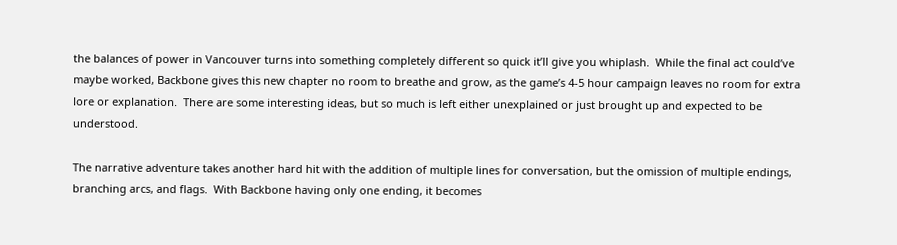the balances of power in Vancouver turns into something completely different so quick it’ll give you whiplash.  While the final act could’ve maybe worked, Backbone gives this new chapter no room to breathe and grow, as the game’s 4-5 hour campaign leaves no room for extra lore or explanation.  There are some interesting ideas, but so much is left either unexplained or just brought up and expected to be understood.

The narrative adventure takes another hard hit with the addition of multiple lines for conversation, but the omission of multiple endings, branching arcs, and flags.  With Backbone having only one ending, it becomes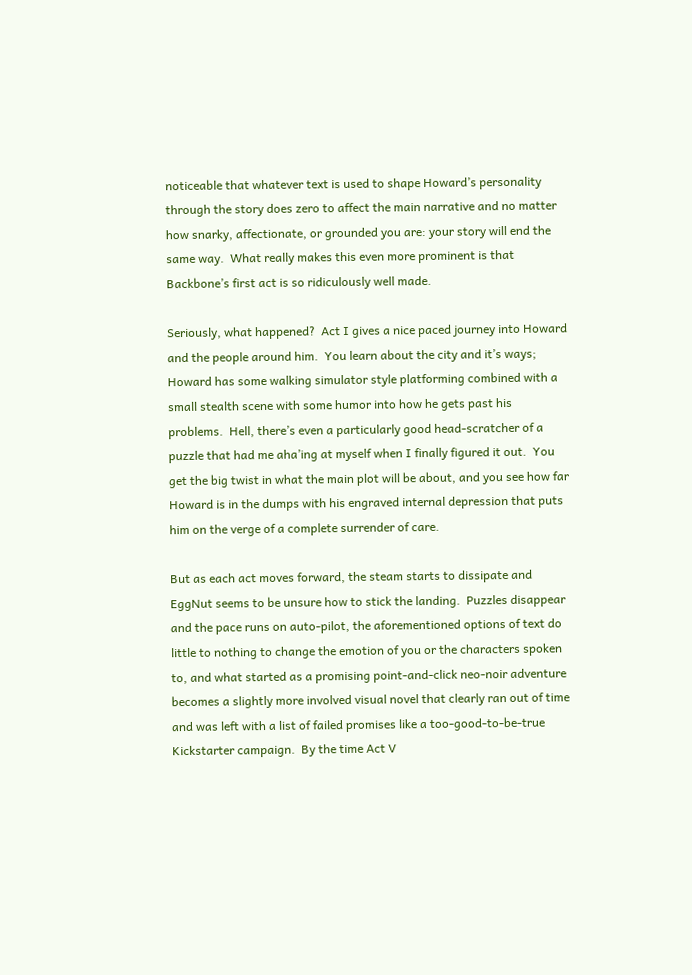noticeable that whatever text is used to shape Howard’s personality through the story does zero to affect the main narrative and no matter how snarky, affectionate, or grounded you are: your story will end the same way.  What really makes this even more prominent is that Backbone’s first act is so ridiculously well made.

Seriously, what happened?  Act I gives a nice paced journey into Howard and the people around him.  You learn about the city and it’s ways; Howard has some walking simulator style platforming combined with a small stealth scene with some humor into how he gets past his problems.  Hell, there’s even a particularly good head-scratcher of a puzzle that had me aha’ing at myself when I finally figured it out.  You get the big twist in what the main plot will be about, and you see how far Howard is in the dumps with his engraved internal depression that puts him on the verge of a complete surrender of care.

But as each act moves forward, the steam starts to dissipate and EggNut seems to be unsure how to stick the landing.  Puzzles disappear and the pace runs on auto-pilot, the aforementioned options of text do little to nothing to change the emotion of you or the characters spoken to, and what started as a promising point-and-click neo-noir adventure becomes a slightly more involved visual novel that clearly ran out of time and was left with a list of failed promises like a too-good-to-be-true Kickstarter campaign.  By the time Act V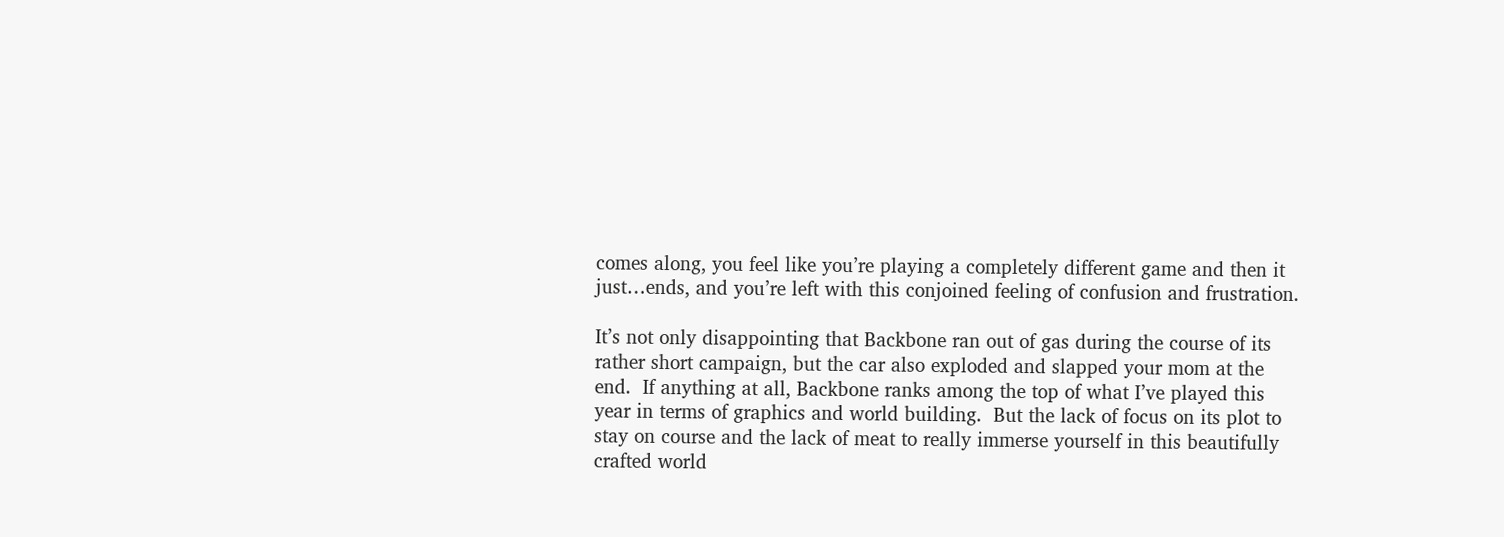comes along, you feel like you’re playing a completely different game and then it just…ends, and you’re left with this conjoined feeling of confusion and frustration.

It’s not only disappointing that Backbone ran out of gas during the course of its rather short campaign, but the car also exploded and slapped your mom at the end.  If anything at all, Backbone ranks among the top of what I’ve played this year in terms of graphics and world building.  But the lack of focus on its plot to stay on course and the lack of meat to really immerse yourself in this beautifully crafted world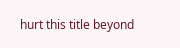hurt this title beyond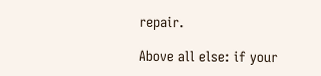repair.

Above all else: if your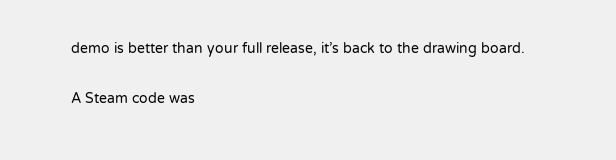demo is better than your full release, it’s back to the drawing board.

A Steam code was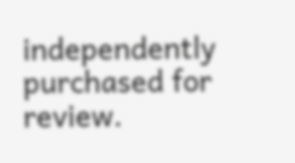independently purchased for review.